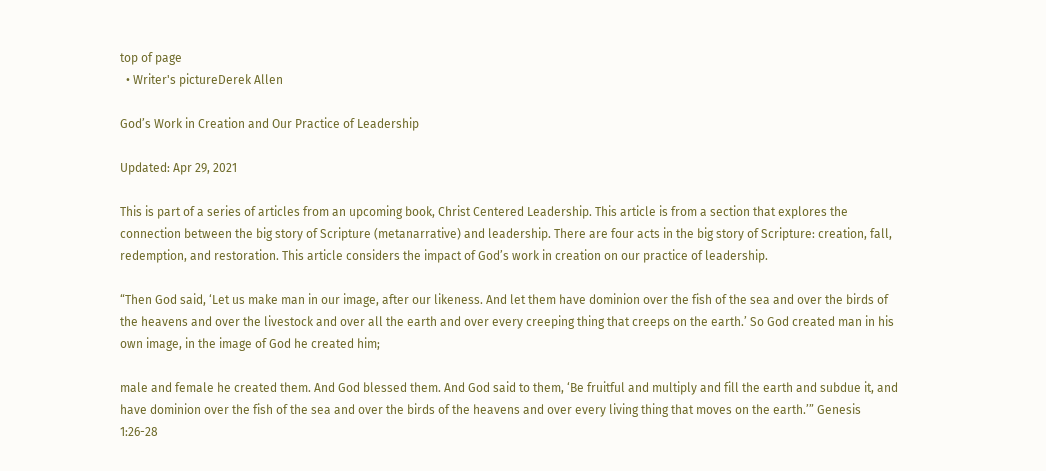top of page
  • Writer's pictureDerek Allen

God’s Work in Creation and Our Practice of Leadership

Updated: Apr 29, 2021

This is part of a series of articles from an upcoming book, Christ Centered Leadership. This article is from a section that explores the connection between the big story of Scripture (metanarrative) and leadership. There are four acts in the big story of Scripture: creation, fall, redemption, and restoration. This article considers the impact of God’s work in creation on our practice of leadership.

“Then God said, ‘Let us make man in our image, after our likeness. And let them have dominion over the fish of the sea and over the birds of the heavens and over the livestock and over all the earth and over every creeping thing that creeps on the earth.’ So God created man in his own image, in the image of God he created him;

male and female he created them. And God blessed them. And God said to them, ‘Be fruitful and multiply and fill the earth and subdue it, and have dominion over the fish of the sea and over the birds of the heavens and over every living thing that moves on the earth.’” Genesis 1:26-28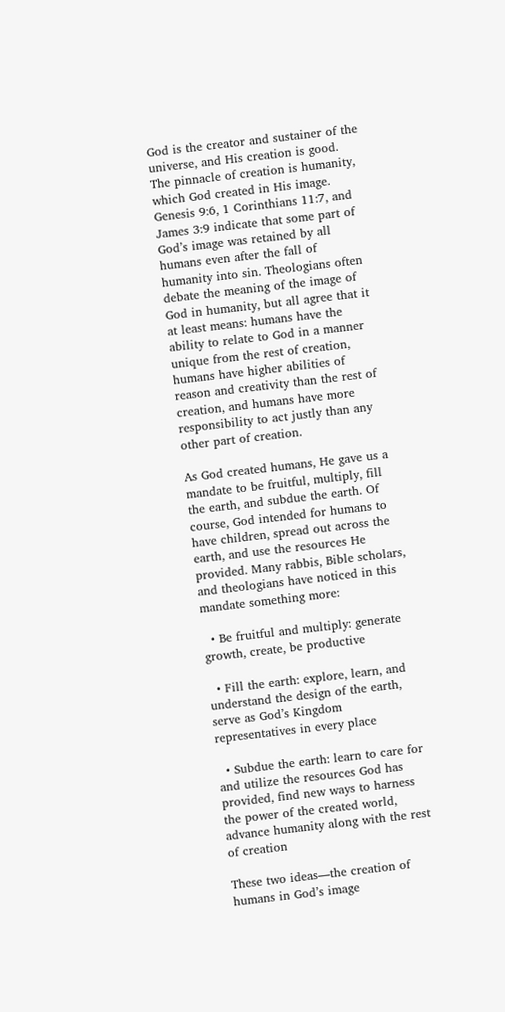God is the creator and sustainer of the universe, and His creation is good. The pinnacle of creation is humanity, which God created in His image. Genesis 9:6, 1 Corinthians 11:7, and James 3:9 indicate that some part of God’s image was retained by all humans even after the fall of humanity into sin. Theologians often debate the meaning of the image of God in humanity, but all agree that it at least means: humans have the ability to relate to God in a manner unique from the rest of creation, humans have higher abilities of reason and creativity than the rest of creation, and humans have more responsibility to act justly than any other part of creation.

As God created humans, He gave us a mandate to be fruitful, multiply, fill the earth, and subdue the earth. Of course, God intended for humans to have children, spread out across the earth, and use the resources He provided. Many rabbis, Bible scholars, and theologians have noticed in this mandate something more:

  • Be fruitful and multiply: generate growth, create, be productive

  • Fill the earth: explore, learn, and understand the design of the earth, serve as God’s Kingdom representatives in every place

  • Subdue the earth: learn to care for and utilize the resources God has provided, find new ways to harness the power of the created world, advance humanity along with the rest of creation

These two ideas—the creation of humans in God’s image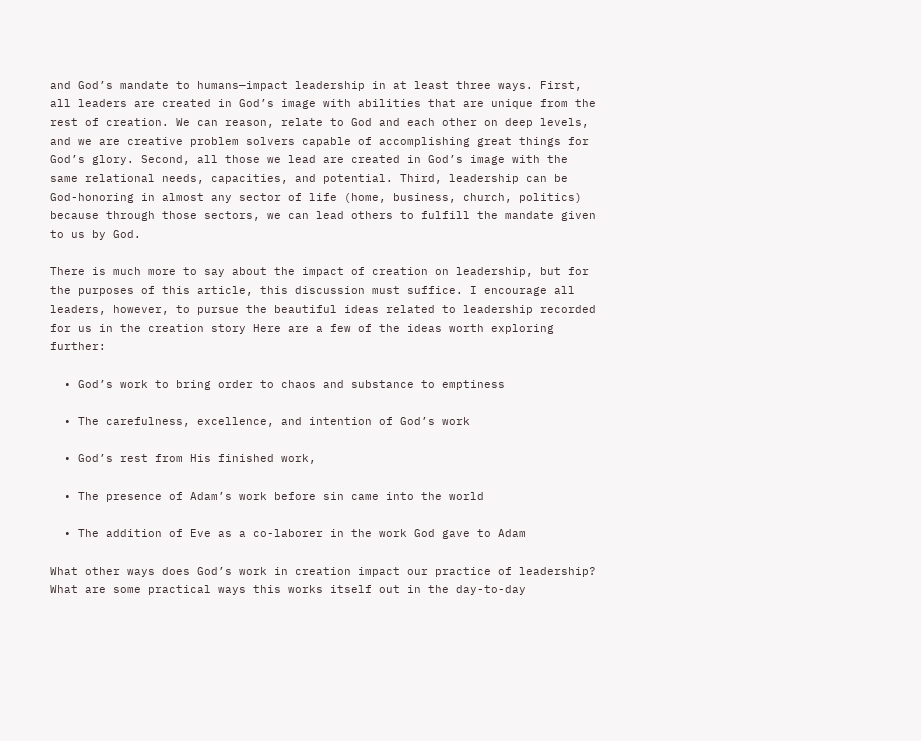and God’s mandate to humans—impact leadership in at least three ways. First, all leaders are created in God’s image with abilities that are unique from the rest of creation. We can reason, relate to God and each other on deep levels, and we are creative problem solvers capable of accomplishing great things for God’s glory. Second, all those we lead are created in God’s image with the same relational needs, capacities, and potential. Third, leadership can be God-honoring in almost any sector of life (home, business, church, politics) because through those sectors, we can lead others to fulfill the mandate given to us by God.

There is much more to say about the impact of creation on leadership, but for the purposes of this article, this discussion must suffice. I encourage all leaders, however, to pursue the beautiful ideas related to leadership recorded for us in the creation story Here are a few of the ideas worth exploring further:

  • God’s work to bring order to chaos and substance to emptiness

  • The carefulness, excellence, and intention of God’s work

  • God’s rest from His finished work,

  • The presence of Adam’s work before sin came into the world

  • The addition of Eve as a co-laborer in the work God gave to Adam

What other ways does God’s work in creation impact our practice of leadership? What are some practical ways this works itself out in the day-to-day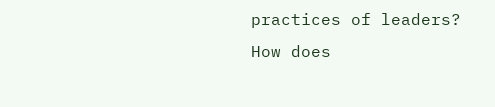practices of leaders? How does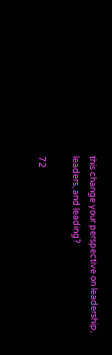this change your perspective on leadership, leaders, and leading?

72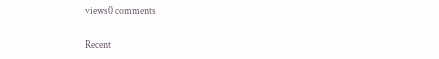views0 comments

Recent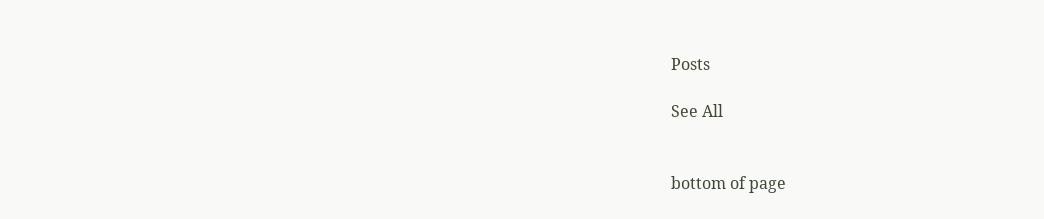Posts

See All


bottom of page